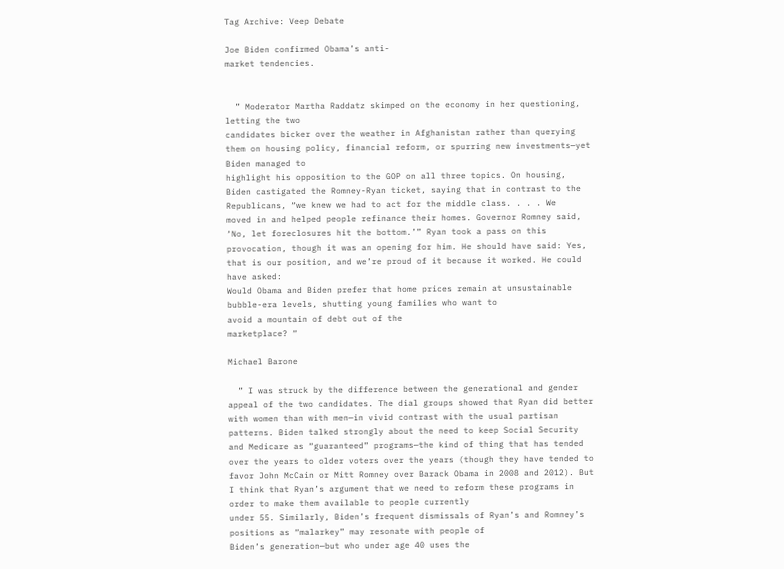Tag Archive: Veep Debate

Joe Biden confirmed Obama’s anti-
market tendencies.


  ” Moderator Martha Raddatz skimped on the economy in her questioning, letting the two
candidates bicker over the weather in Afghanistan rather than querying them on housing policy, financial reform, or spurring new investments—yet Biden managed to
highlight his opposition to the GOP on all three topics. On housing, Biden castigated the Romney-Ryan ticket, saying that in contrast to the Republicans, “we knew we had to act for the middle class. . . . We
moved in and helped people refinance their homes. Governor Romney said, ‘No, let foreclosures hit the bottom.’” Ryan took a pass on this provocation, though it was an opening for him. He should have said: Yes, that is our position, and we’re proud of it because it worked. He could have asked:
Would Obama and Biden prefer that home prices remain at unsustainable bubble-era levels, shutting young families who want to
avoid a mountain of debt out of the
marketplace? “

Michael Barone

  ” I was struck by the difference between the generational and gender appeal of the two candidates. The dial groups showed that Ryan did better with women than with men—in vivid contrast with the usual partisan
patterns. Biden talked strongly about the need to keep Social Security and Medicare as “guaranteed” programs—the kind of thing that has tended over the years to older voters over the years (though they have tended to favor John McCain or Mitt Romney over Barack Obama in 2008 and 2012). But I think that Ryan’s argument that we need to reform these programs in order to make them available to people currently
under 55. Similarly, Biden’s frequent dismissals of Ryan’s and Romney’s positions as “malarkey” may resonate with people of
Biden’s generation—but who under age 40 uses the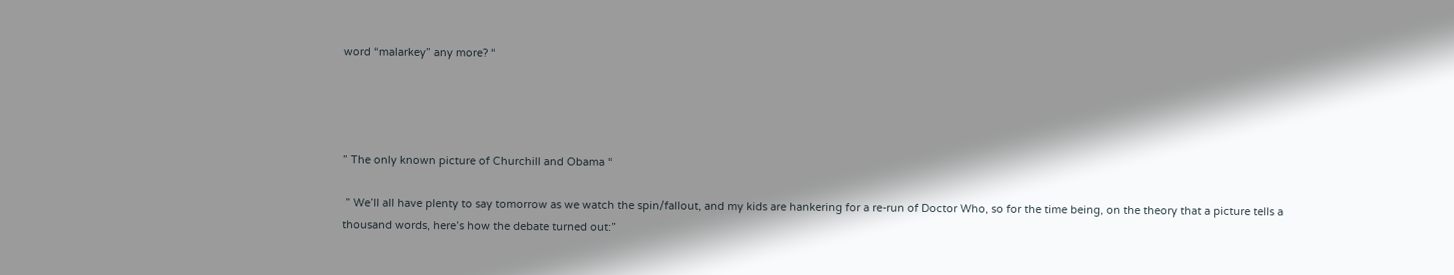word “malarkey” any more? “




” The only known picture of Churchill and Obama “

 ” We’ll all have plenty to say tomorrow as we watch the spin/fallout, and my kids are hankering for a re-run of Doctor Who, so for the time being, on the theory that a picture tells a thousand words, here’s how the debate turned out:”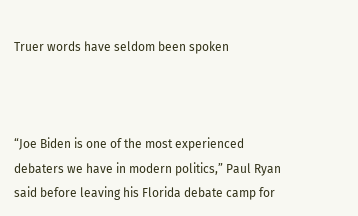Truer words have seldom been spoken



“Joe Biden is one of the most experienced debaters we have in modern politics,” Paul Ryan said before leaving his Florida debate camp for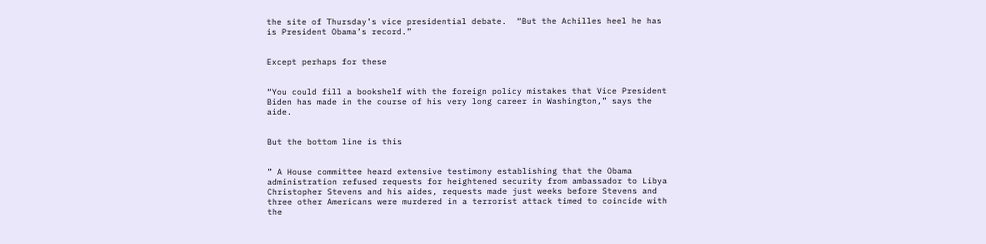the site of Thursday’s vice presidential debate.  “But the Achilles heel he has is President Obama’s record.”


Except perhaps for these


“You could fill a bookshelf with the foreign policy mistakes that Vice President Biden has made in the course of his very long career in Washington,” says the aide.


But the bottom line is this


” A House committee heard extensive testimony establishing that the Obama administration refused requests for heightened security from ambassador to Libya Christopher Stevens and his aides, requests made just weeks before Stevens and three other Americans were murdered in a terrorist attack timed to coincide with the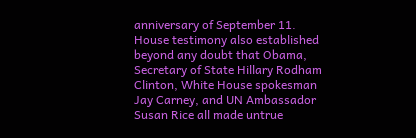anniversary of September 11.  House testimony also established beyond any doubt that Obama, Secretary of State Hillary Rodham Clinton, White House spokesman Jay Carney, and UN Ambassador Susan Rice all made untrue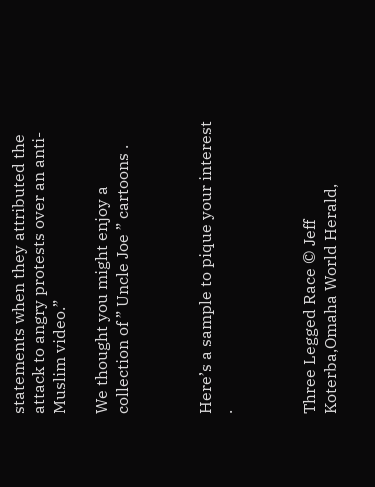statements when they attributed the attack to angry protests over an anti-Muslim video.”

We thought you might enjoy a collection of ” Uncle Joe ” cartoons .



Here’s a sample to pique your interest .



Three Legged Race © Jeff Koterba,Omaha World Herald,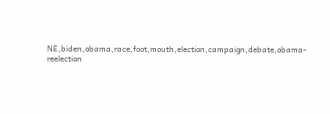NE,biden,obama,race,foot,mouth,election,campaign,debate,obama-reelection